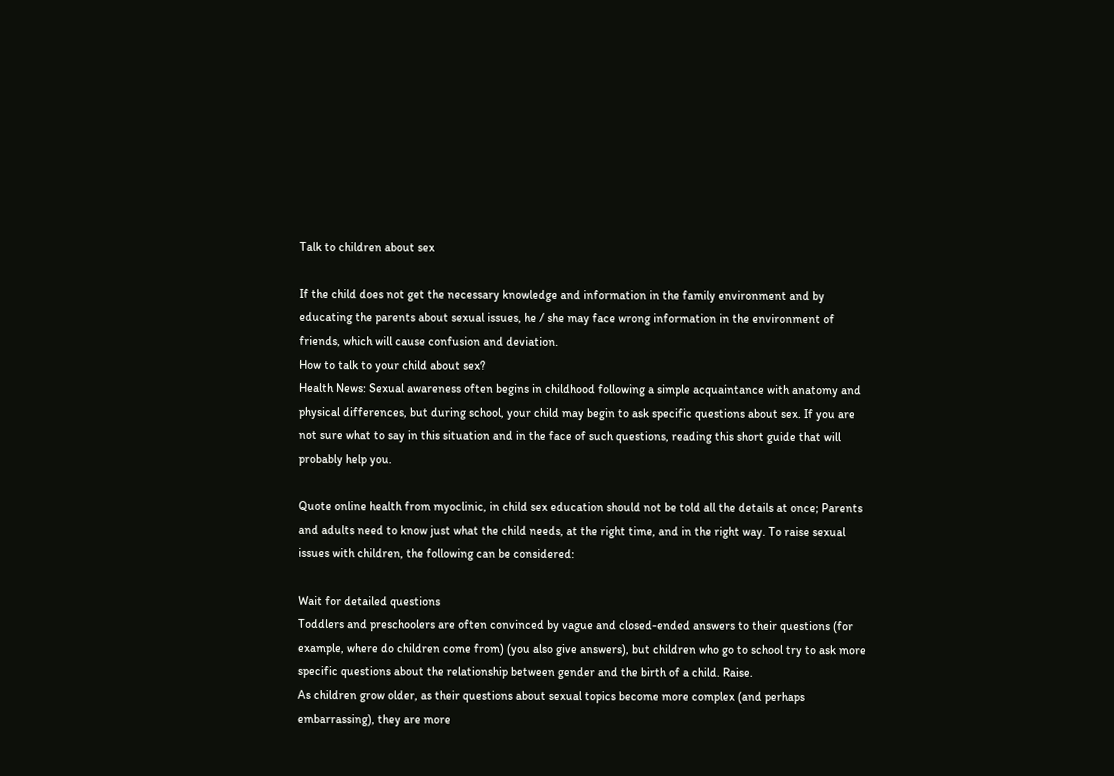Talk to children about sex

If the child does not get the necessary knowledge and information in the family environment and by educating the parents about sexual issues, he / she may face wrong information in the environment of friends, which will cause confusion and deviation.
How to talk to your child about sex?
Health News: Sexual awareness often begins in childhood following a simple acquaintance with anatomy and physical differences, but during school, your child may begin to ask specific questions about sex. If you are not sure what to say in this situation and in the face of such questions, reading this short guide that will probably help you.

Quote online health from myoclinic, in child sex education should not be told all the details at once; Parents and adults need to know just what the child needs, at the right time, and in the right way. To raise sexual issues with children, the following can be considered:

Wait for detailed questions
Toddlers and preschoolers are often convinced by vague and closed-ended answers to their questions (for example, where do children come from) (you also give answers), but children who go to school try to ask more specific questions about the relationship between gender and the birth of a child. Raise.
As children grow older, as their questions about sexual topics become more complex (and perhaps embarrassing), they are more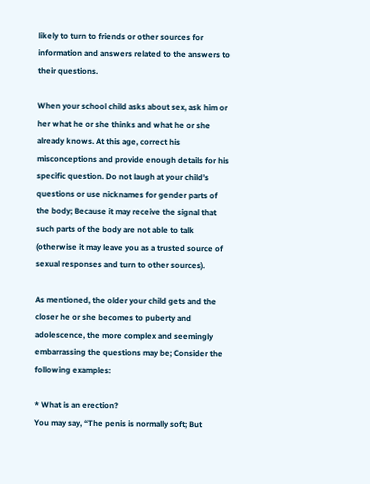likely to turn to friends or other sources for information and answers related to the answers to their questions.

When your school child asks about sex, ask him or her what he or she thinks and what he or she already knows. At this age, correct his misconceptions and provide enough details for his specific question. Do not laugh at your child’s questions or use nicknames for gender parts of the body; Because it may receive the signal that such parts of the body are not able to talk (otherwise it may leave you as a trusted source of sexual responses and turn to other sources).

As mentioned, the older your child gets and the closer he or she becomes to puberty and adolescence, the more complex and seemingly embarrassing the questions may be; Consider the following examples:

* What is an erection?
You may say, “The penis is normally soft; But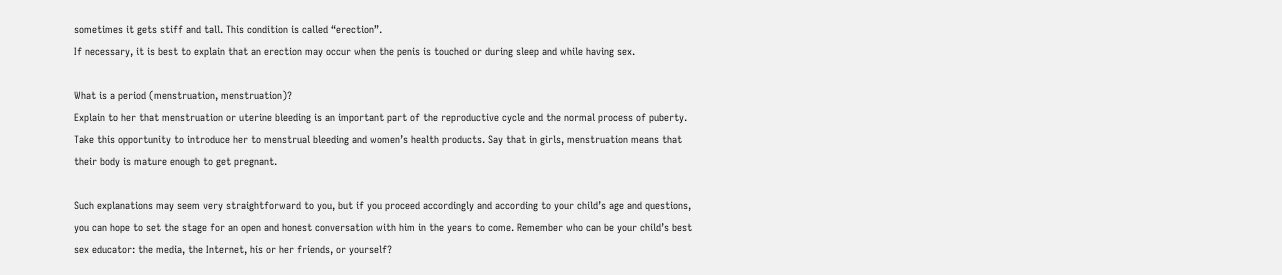sometimes it gets stiff and tall. This condition is called “erection”.
If necessary, it is best to explain that an erection may occur when the penis is touched or during sleep and while having sex.

What is a period (menstruation, menstruation)?
Explain to her that menstruation or uterine bleeding is an important part of the reproductive cycle and the normal process of puberty. Take this opportunity to introduce her to menstrual bleeding and women’s health products. Say that in girls, menstruation means that their body is mature enough to get pregnant.

Such explanations may seem very straightforward to you, but if you proceed accordingly and according to your child’s age and questions, you can hope to set the stage for an open and honest conversation with him in the years to come. Remember who can be your child’s best sex educator: the media, the Internet, his or her friends, or yourself?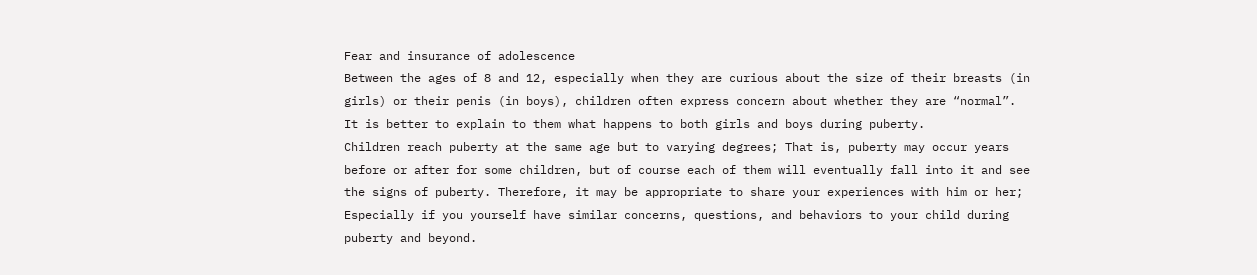Fear and insurance of adolescence
Between the ages of 8 and 12, especially when they are curious about the size of their breasts (in girls) or their penis (in boys), children often express concern about whether they are “normal”. It is better to explain to them what happens to both girls and boys during puberty.
Children reach puberty at the same age but to varying degrees; That is, puberty may occur years before or after for some children, but of course each of them will eventually fall into it and see the signs of puberty. Therefore, it may be appropriate to share your experiences with him or her; Especially if you yourself have similar concerns, questions, and behaviors to your child during puberty and beyond.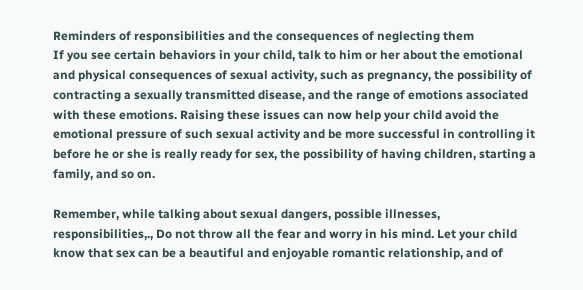Reminders of responsibilities and the consequences of neglecting them
If you see certain behaviors in your child, talk to him or her about the emotional and physical consequences of sexual activity, such as pregnancy, the possibility of contracting a sexually transmitted disease, and the range of emotions associated with these emotions. Raising these issues can now help your child avoid the emotional pressure of such sexual activity and be more successful in controlling it before he or she is really ready for sex, the possibility of having children, starting a family, and so on.

Remember, while talking about sexual dangers, possible illnesses, responsibilities,., Do not throw all the fear and worry in his mind. Let your child know that sex can be a beautiful and enjoyable romantic relationship, and of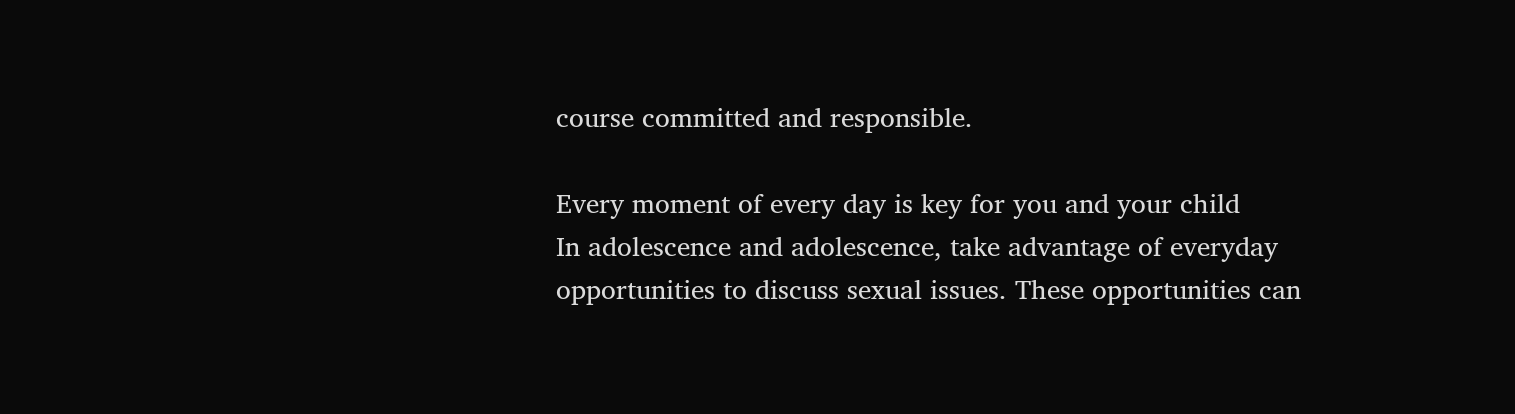course committed and responsible.

Every moment of every day is key for you and your child
In adolescence and adolescence, take advantage of everyday opportunities to discuss sexual issues. These opportunities can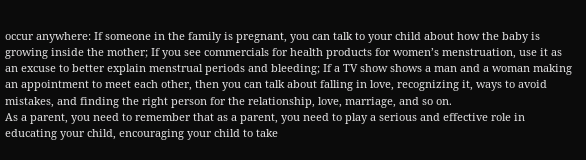occur anywhere: If someone in the family is pregnant, you can talk to your child about how the baby is growing inside the mother; If you see commercials for health products for women’s menstruation, use it as an excuse to better explain menstrual periods and bleeding; If a TV show shows a man and a woman making an appointment to meet each other, then you can talk about falling in love, recognizing it, ways to avoid mistakes, and finding the right person for the relationship, love, marriage, and so on.
As a parent, you need to remember that as a parent, you need to play a serious and effective role in educating your child, encouraging your child to take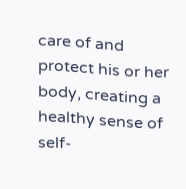care of and protect his or her body, creating a healthy sense of self-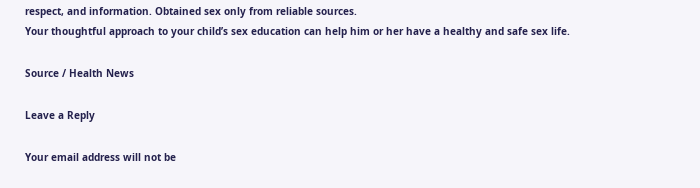respect, and information. Obtained sex only from reliable sources.
Your thoughtful approach to your child’s sex education can help him or her have a healthy and safe sex life.

Source / Health News

Leave a Reply

Your email address will not be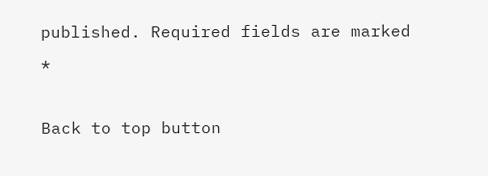published. Required fields are marked *

Back to top button